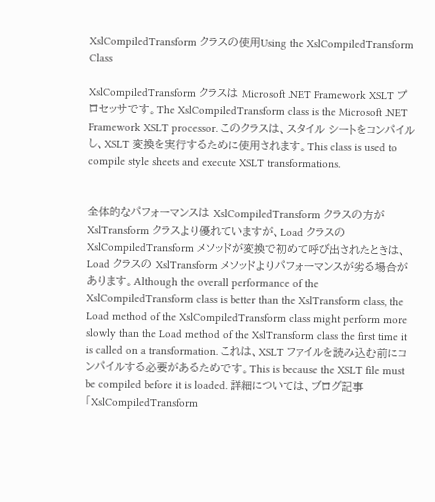XslCompiledTransform クラスの使用Using the XslCompiledTransform Class

XslCompiledTransform クラスは Microsoft .NET Framework XSLT プロセッサです。The XslCompiledTransform class is the Microsoft .NET Framework XSLT processor. このクラスは、スタイル シートをコンパイルし、XSLT 変換を実行するために使用されます。This class is used to compile style sheets and execute XSLT transformations.


全体的なパフォーマンスは XslCompiledTransform クラスの方が XslTransform クラスより優れていますが、Load クラスの XslCompiledTransform メソッドが変換で初めて呼び出されたときは、Load クラスの XslTransform メソッドよりパフォーマンスが劣る場合があります。Although the overall performance of the XslCompiledTransform class is better than the XslTransform class, the Load method of the XslCompiledTransform class might perform more slowly than the Load method of the XslTransform class the first time it is called on a transformation. これは、XSLT ファイルを読み込む前にコンパイルする必要があるためです。This is because the XSLT file must be compiled before it is loaded. 詳細については、ブログ記事「XslCompiledTransform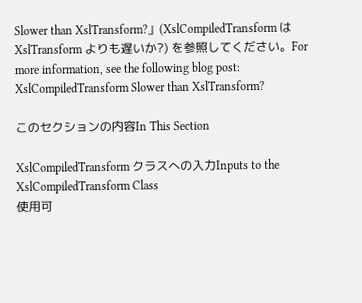Slower than XslTransform?」(XslCompiledTransform は XslTransform よりも遅いか?) を参照してください。For more information, see the following blog post: XslCompiledTransform Slower than XslTransform?

このセクションの内容In This Section

XslCompiledTransform クラスへの入力Inputs to the XslCompiledTransform Class
使用可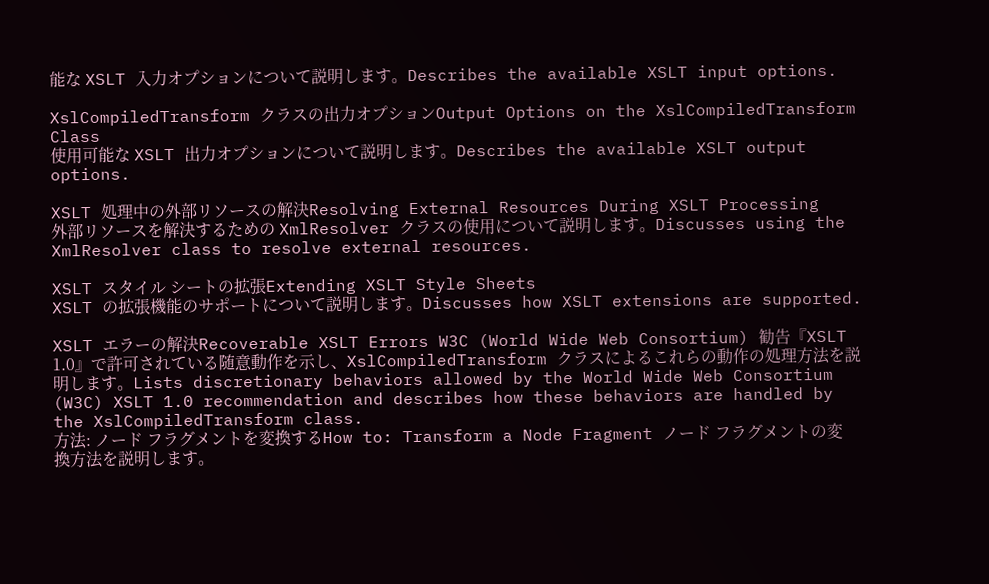能な XSLT 入力オプションについて説明します。Describes the available XSLT input options.

XslCompiledTransform クラスの出力オプションOutput Options on the XslCompiledTransform Class
使用可能な XSLT 出力オプションについて説明します。Describes the available XSLT output options.

XSLT 処理中の外部リソースの解決Resolving External Resources During XSLT Processing
外部リソースを解決するための XmlResolver クラスの使用について説明します。Discusses using the XmlResolver class to resolve external resources.

XSLT スタイル シートの拡張Extending XSLT Style Sheets
XSLT の拡張機能のサポートについて説明します。Discusses how XSLT extensions are supported.

XSLT エラーの解決Recoverable XSLT Errors W3C (World Wide Web Consortium) 勧告『XSLT 1.0』で許可されている随意動作を示し、XslCompiledTransform クラスによるこれらの動作の処理方法を説明します。Lists discretionary behaviors allowed by the World Wide Web Consortium (W3C) XSLT 1.0 recommendation and describes how these behaviors are handled by the XslCompiledTransform class.
方法: ノード フラグメントを変換するHow to: Transform a Node Fragment ノード フラグメントの変換方法を説明します。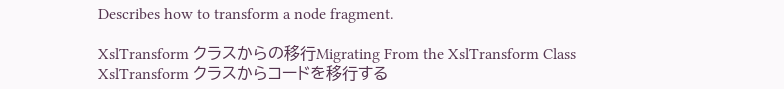Describes how to transform a node fragment.

XslTransform クラスからの移行Migrating From the XslTransform Class
XslTransform クラスからコードを移行する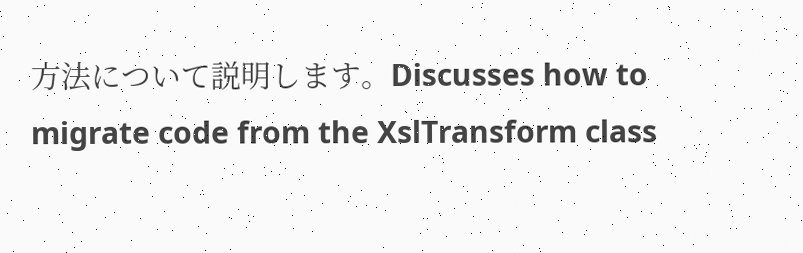方法について説明します。Discusses how to migrate code from the XslTransform class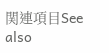関連項目See also